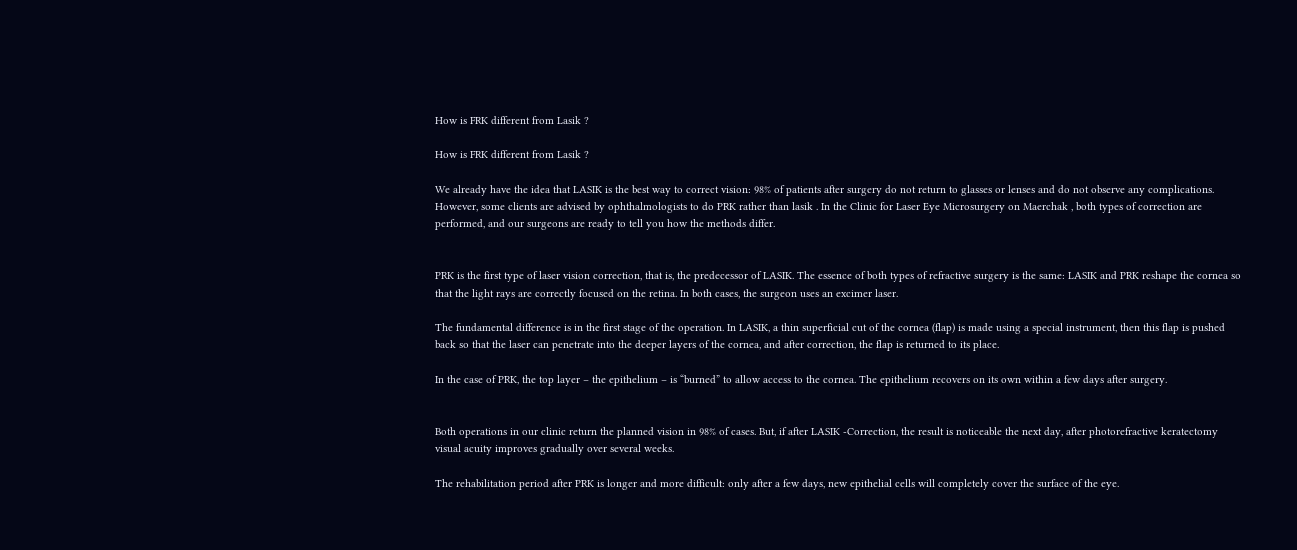How is FRK different from Lasik ?

How is FRK different from Lasik ?

We already have the idea that LASIK is the best way to correct vision: 98% of patients after surgery do not return to glasses or lenses and do not observe any complications. However, some clients are advised by ophthalmologists to do PRK rather than lasik . In the Clinic for Laser Eye Microsurgery on Maerchak , both types of correction are performed, and our surgeons are ready to tell you how the methods differ.


PRK is the first type of laser vision correction, that is, the predecessor of LASIK. The essence of both types of refractive surgery is the same: LASIK and PRK reshape the cornea so that the light rays are correctly focused on the retina. In both cases, the surgeon uses an excimer laser.

The fundamental difference is in the first stage of the operation. In LASIK, a thin superficial cut of the cornea (flap) is made using a special instrument, then this flap is pushed back so that the laser can penetrate into the deeper layers of the cornea, and after correction, the flap is returned to its place.

In the case of PRK, the top layer – the epithelium – is “burned” to allow access to the cornea. The epithelium recovers on its own within a few days after surgery.


Both operations in our clinic return the planned vision in 98% of cases. But, if after LASIK -Correction, the result is noticeable the next day, after photorefractive keratectomy visual acuity improves gradually over several weeks.

The rehabilitation period after PRK is longer and more difficult: only after a few days, new epithelial cells will completely cover the surface of the eye.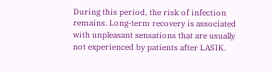During this period, the risk of infection remains. Long-term recovery is associated with unpleasant sensations that are usually not experienced by patients after LASIK.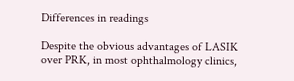Differences in readings

Despite the obvious advantages of LASIK over PRK, in most ophthalmology clinics,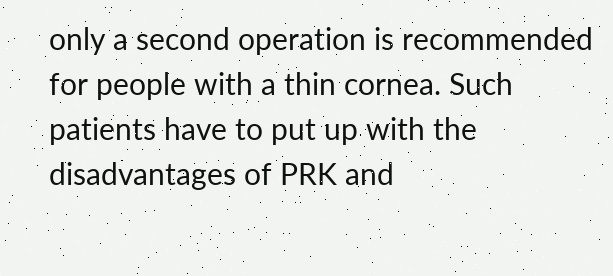only a second operation is recommended for people with a thin cornea. Such patients have to put up with the disadvantages of PRK and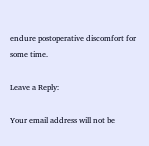endure postoperative discomfort for some time.

Leave a Reply:

Your email address will not be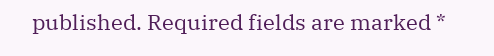published. Required fields are marked *